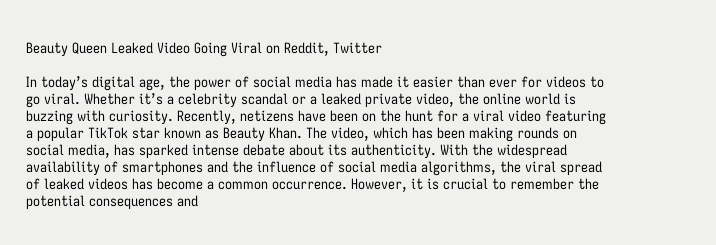Beauty Queen Leaked Video Going Viral on Reddit, Twitter

In today’s digital age, the power of social media has made it easier than ever for videos to go viral. Whether it’s a celebrity scandal or a leaked private video, the online world is buzzing with curiosity. Recently, netizens have been on the hunt for a viral video featuring a popular TikTok star known as Beauty Khan. The video, which has been making rounds on social media, has sparked intense debate about its authenticity. With the widespread availability of smartphones and the influence of social media algorithms, the viral spread of leaked videos has become a common occurrence. However, it is crucial to remember the potential consequences and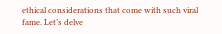ethical considerations that come with such viral fame. Let’s delve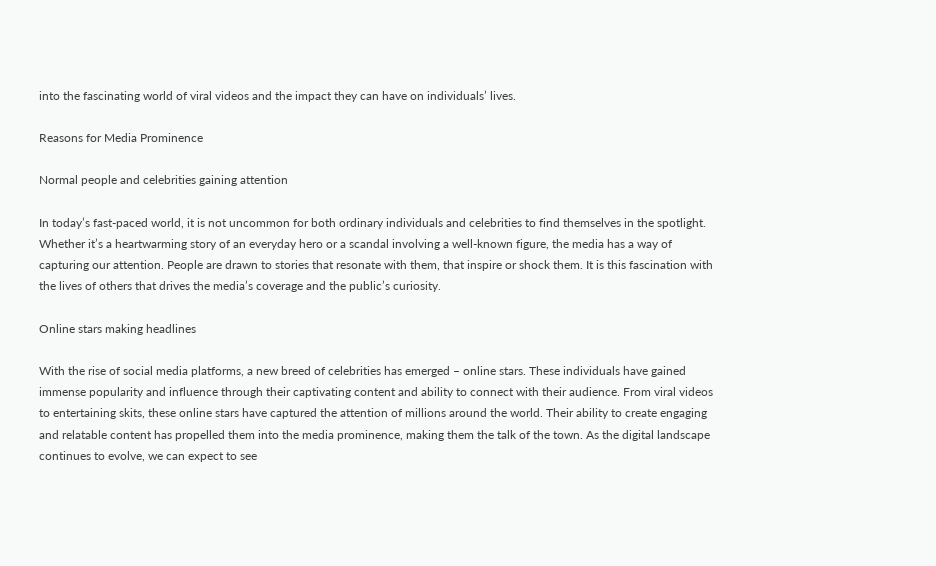into the fascinating world of viral videos and the impact they can have on individuals’ lives.

Reasons for Media Prominence

Normal people and celebrities gaining attention

In today’s fast-paced world, it is not uncommon for both ordinary individuals and celebrities to find themselves in the spotlight. Whether it’s a heartwarming story of an everyday hero or a scandal involving a well-known figure, the media has a way of capturing our attention. People are drawn to stories that resonate with them, that inspire or shock them. It is this fascination with the lives of others that drives the media’s coverage and the public’s curiosity.

Online stars making headlines

With the rise of social media platforms, a new breed of celebrities has emerged – online stars. These individuals have gained immense popularity and influence through their captivating content and ability to connect with their audience. From viral videos to entertaining skits, these online stars have captured the attention of millions around the world. Their ability to create engaging and relatable content has propelled them into the media prominence, making them the talk of the town. As the digital landscape continues to evolve, we can expect to see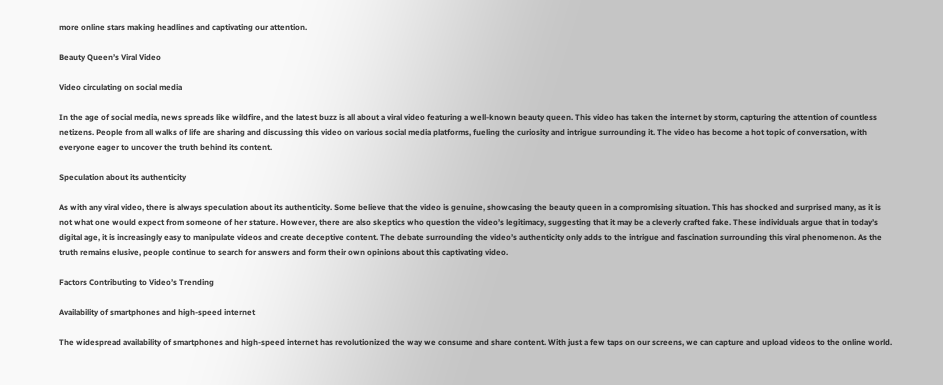more online stars making headlines and captivating our attention.

Beauty Queen’s Viral Video

Video circulating on social media

In the age of social media, news spreads like wildfire, and the latest buzz is all about a viral video featuring a well-known beauty queen. This video has taken the internet by storm, capturing the attention of countless netizens. People from all walks of life are sharing and discussing this video on various social media platforms, fueling the curiosity and intrigue surrounding it. The video has become a hot topic of conversation, with everyone eager to uncover the truth behind its content.

Speculation about its authenticity

As with any viral video, there is always speculation about its authenticity. Some believe that the video is genuine, showcasing the beauty queen in a compromising situation. This has shocked and surprised many, as it is not what one would expect from someone of her stature. However, there are also skeptics who question the video’s legitimacy, suggesting that it may be a cleverly crafted fake. These individuals argue that in today’s digital age, it is increasingly easy to manipulate videos and create deceptive content. The debate surrounding the video’s authenticity only adds to the intrigue and fascination surrounding this viral phenomenon. As the truth remains elusive, people continue to search for answers and form their own opinions about this captivating video.

Factors Contributing to Video’s Trending

Availability of smartphones and high-speed internet

The widespread availability of smartphones and high-speed internet has revolutionized the way we consume and share content. With just a few taps on our screens, we can capture and upload videos to the online world.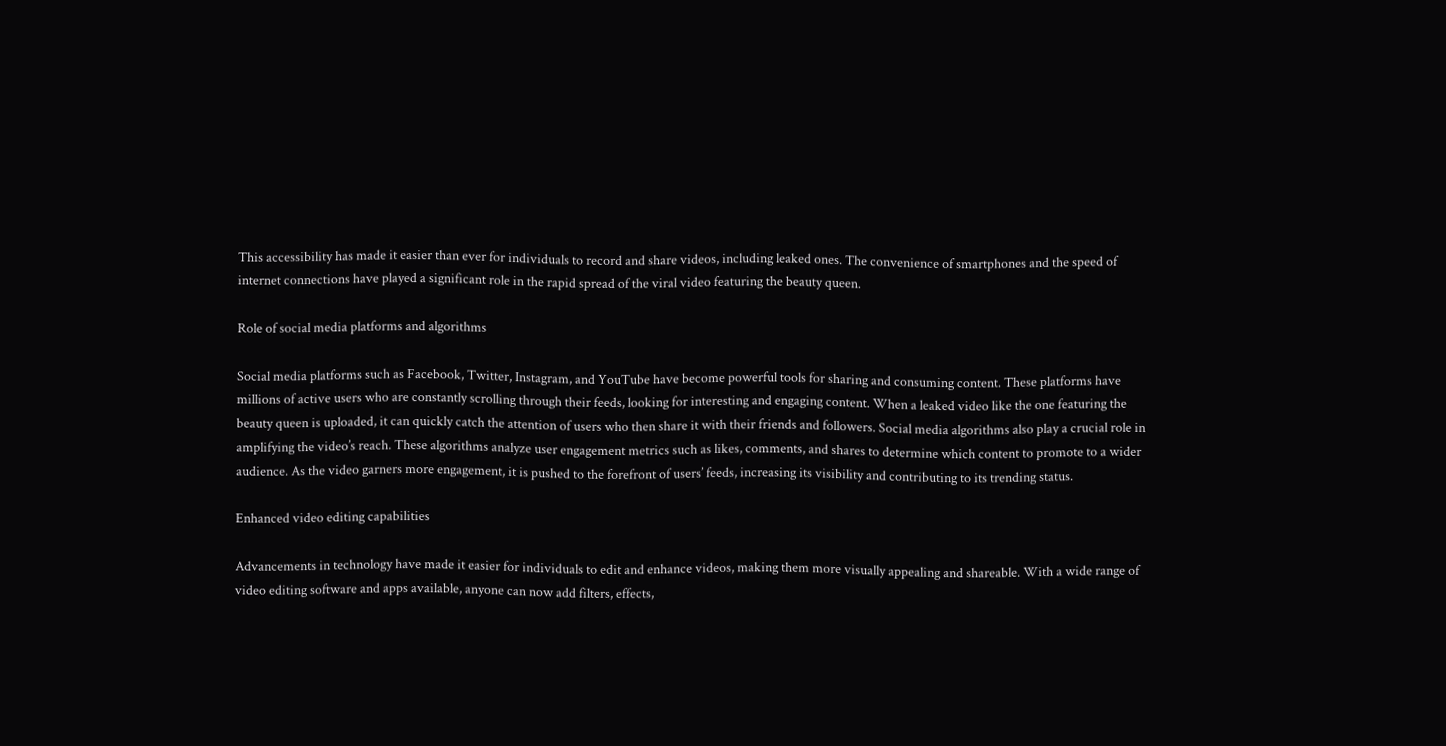This accessibility has made it easier than ever for individuals to record and share videos, including leaked ones. The convenience of smartphones and the speed of internet connections have played a significant role in the rapid spread of the viral video featuring the beauty queen.

Role of social media platforms and algorithms

Social media platforms such as Facebook, Twitter, Instagram, and YouTube have become powerful tools for sharing and consuming content. These platforms have millions of active users who are constantly scrolling through their feeds, looking for interesting and engaging content. When a leaked video like the one featuring the beauty queen is uploaded, it can quickly catch the attention of users who then share it with their friends and followers. Social media algorithms also play a crucial role in amplifying the video’s reach. These algorithms analyze user engagement metrics such as likes, comments, and shares to determine which content to promote to a wider audience. As the video garners more engagement, it is pushed to the forefront of users’ feeds, increasing its visibility and contributing to its trending status.

Enhanced video editing capabilities

Advancements in technology have made it easier for individuals to edit and enhance videos, making them more visually appealing and shareable. With a wide range of video editing software and apps available, anyone can now add filters, effects,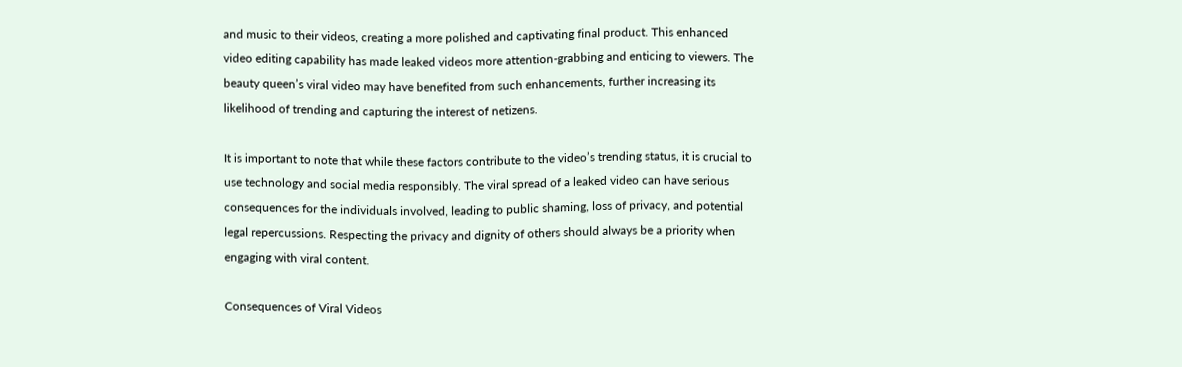and music to their videos, creating a more polished and captivating final product. This enhanced video editing capability has made leaked videos more attention-grabbing and enticing to viewers. The beauty queen’s viral video may have benefited from such enhancements, further increasing its likelihood of trending and capturing the interest of netizens.

It is important to note that while these factors contribute to the video’s trending status, it is crucial to use technology and social media responsibly. The viral spread of a leaked video can have serious consequences for the individuals involved, leading to public shaming, loss of privacy, and potential legal repercussions. Respecting the privacy and dignity of others should always be a priority when engaging with viral content.

Consequences of Viral Videos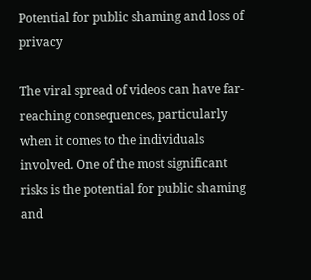Potential for public shaming and loss of privacy

The viral spread of videos can have far-reaching consequences, particularly when it comes to the individuals involved. One of the most significant risks is the potential for public shaming and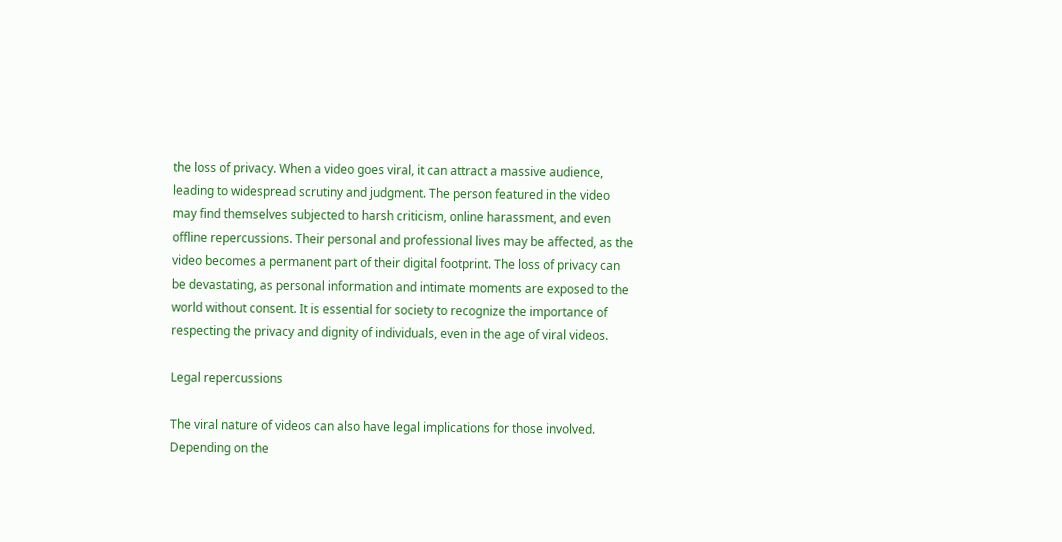the loss of privacy. When a video goes viral, it can attract a massive audience, leading to widespread scrutiny and judgment. The person featured in the video may find themselves subjected to harsh criticism, online harassment, and even offline repercussions. Their personal and professional lives may be affected, as the video becomes a permanent part of their digital footprint. The loss of privacy can be devastating, as personal information and intimate moments are exposed to the world without consent. It is essential for society to recognize the importance of respecting the privacy and dignity of individuals, even in the age of viral videos.

Legal repercussions

The viral nature of videos can also have legal implications for those involved. Depending on the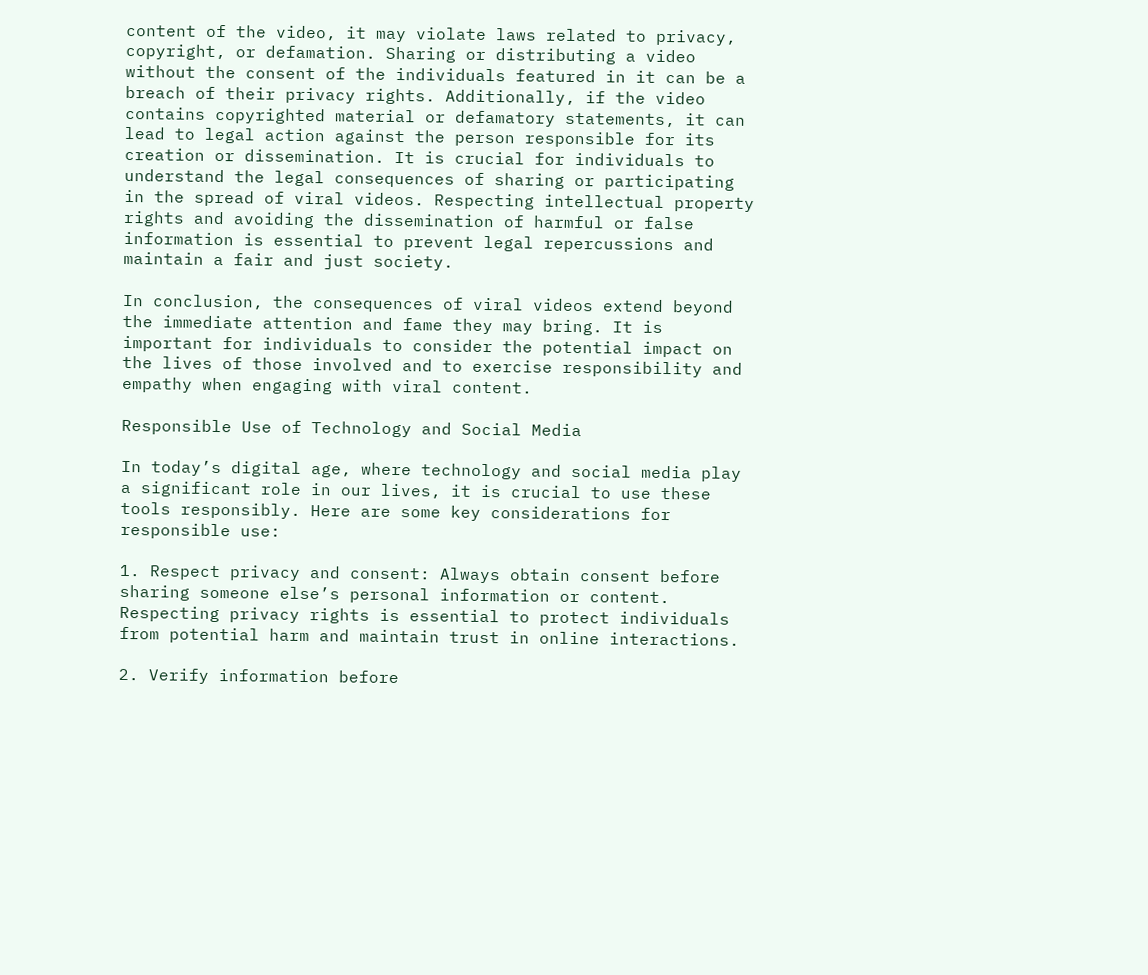content of the video, it may violate laws related to privacy, copyright, or defamation. Sharing or distributing a video without the consent of the individuals featured in it can be a breach of their privacy rights. Additionally, if the video contains copyrighted material or defamatory statements, it can lead to legal action against the person responsible for its creation or dissemination. It is crucial for individuals to understand the legal consequences of sharing or participating in the spread of viral videos. Respecting intellectual property rights and avoiding the dissemination of harmful or false information is essential to prevent legal repercussions and maintain a fair and just society.

In conclusion, the consequences of viral videos extend beyond the immediate attention and fame they may bring. It is important for individuals to consider the potential impact on the lives of those involved and to exercise responsibility and empathy when engaging with viral content.

Responsible Use of Technology and Social Media

In today’s digital age, where technology and social media play a significant role in our lives, it is crucial to use these tools responsibly. Here are some key considerations for responsible use:

1. Respect privacy and consent: Always obtain consent before sharing someone else’s personal information or content. Respecting privacy rights is essential to protect individuals from potential harm and maintain trust in online interactions.

2. Verify information before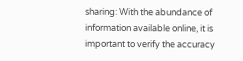sharing: With the abundance of information available online, it is important to verify the accuracy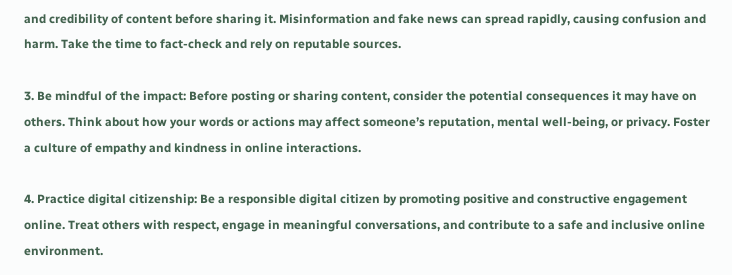and credibility of content before sharing it. Misinformation and fake news can spread rapidly, causing confusion and harm. Take the time to fact-check and rely on reputable sources.

3. Be mindful of the impact: Before posting or sharing content, consider the potential consequences it may have on others. Think about how your words or actions may affect someone’s reputation, mental well-being, or privacy. Foster a culture of empathy and kindness in online interactions.

4. Practice digital citizenship: Be a responsible digital citizen by promoting positive and constructive engagement online. Treat others with respect, engage in meaningful conversations, and contribute to a safe and inclusive online environment.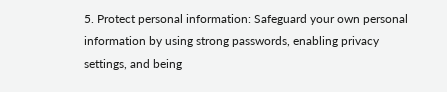5. Protect personal information: Safeguard your own personal information by using strong passwords, enabling privacy settings, and being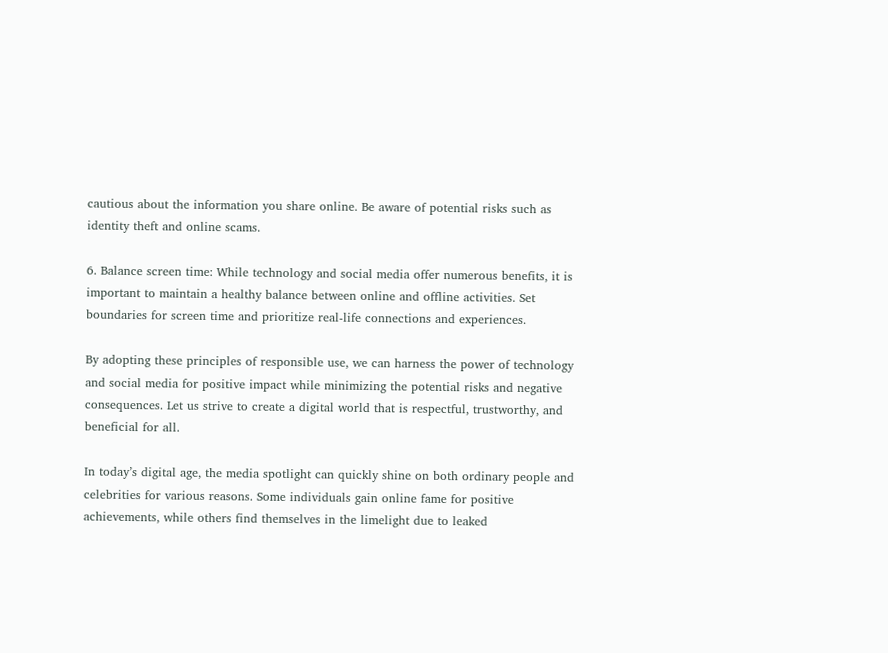cautious about the information you share online. Be aware of potential risks such as identity theft and online scams.

6. Balance screen time: While technology and social media offer numerous benefits, it is important to maintain a healthy balance between online and offline activities. Set boundaries for screen time and prioritize real-life connections and experiences.

By adopting these principles of responsible use, we can harness the power of technology and social media for positive impact while minimizing the potential risks and negative consequences. Let us strive to create a digital world that is respectful, trustworthy, and beneficial for all.

In today’s digital age, the media spotlight can quickly shine on both ordinary people and celebrities for various reasons. Some individuals gain online fame for positive achievements, while others find themselves in the limelight due to leaked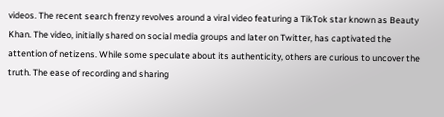videos. The recent search frenzy revolves around a viral video featuring a TikTok star known as Beauty Khan. The video, initially shared on social media groups and later on Twitter, has captivated the attention of netizens. While some speculate about its authenticity, others are curious to uncover the truth. The ease of recording and sharing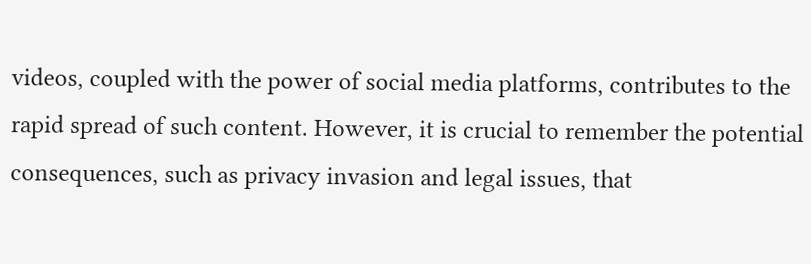videos, coupled with the power of social media platforms, contributes to the rapid spread of such content. However, it is crucial to remember the potential consequences, such as privacy invasion and legal issues, that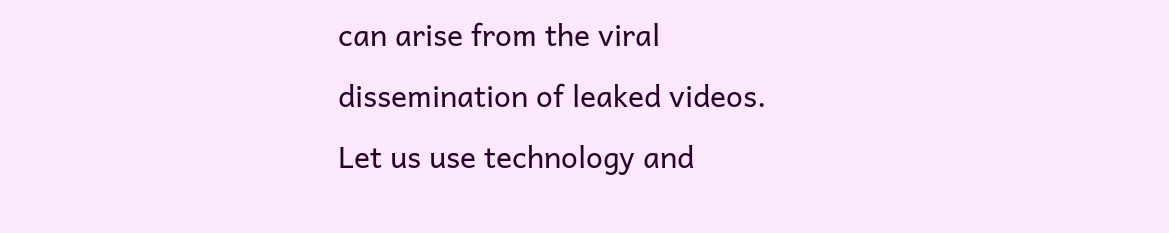can arise from the viral dissemination of leaked videos. Let us use technology and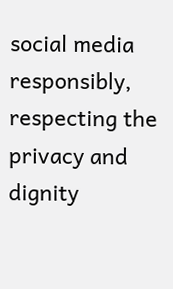social media responsibly, respecting the privacy and dignity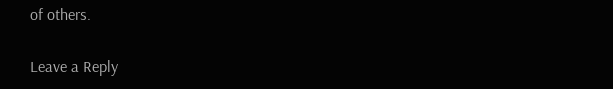of others.

Leave a Reply